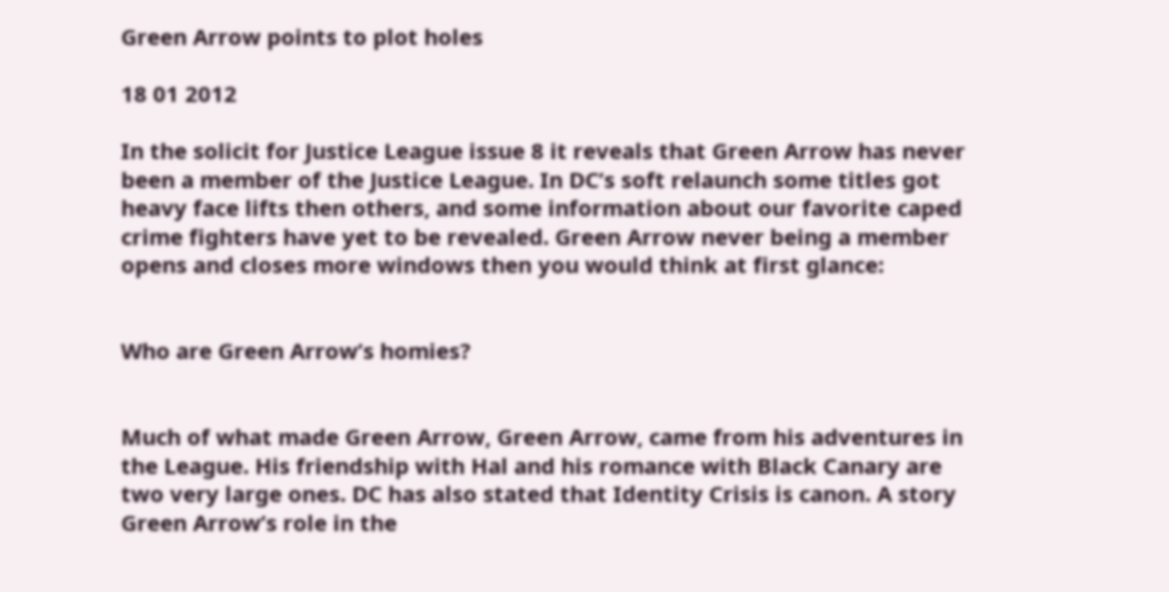Green Arrow points to plot holes

18 01 2012

In the solicit for Justice League issue 8 it reveals that Green Arrow has never been a member of the Justice League. In DC’s soft relaunch some titles got heavy face lifts then others, and some information about our favorite caped crime fighters have yet to be revealed. Green Arrow never being a member opens and closes more windows then you would think at first glance:


Who are Green Arrow’s homies?


Much of what made Green Arrow, Green Arrow, came from his adventures in the League. His friendship with Hal and his romance with Black Canary are two very large ones. DC has also stated that Identity Crisis is canon. A story Green Arrow’s role in the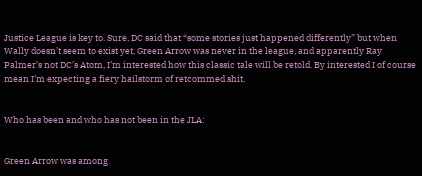Justice League is key to. Sure, DC said that “some stories just happened differently” but when Wally doesn’t seem to exist yet, Green Arrow was never in the league, and apparently Ray Palmer’s not DC’s Atom, I’m interested how this classic tale will be retold. By interested I of course mean I’m expecting a fiery hailstorm of retcommed shit.


Who has been and who has not been in the JLA:


Green Arrow was among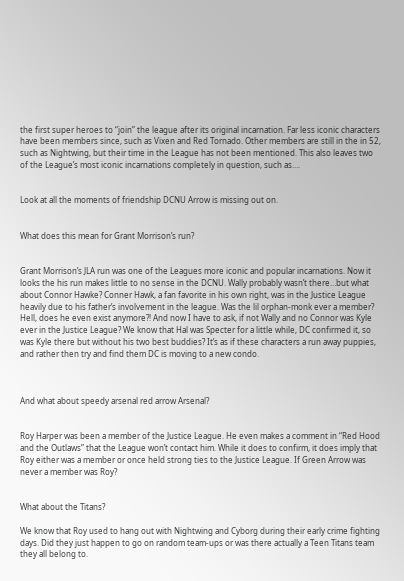the first super heroes to “join” the league after its original incarnation. Far less iconic characters have been members since, such as Vixen and Red Tornado. Other members are still in the in 52, such as Nightwing, but their time in the League has not been mentioned. This also leaves two of the League’s most iconic incarnations completely in question, such as….


Look at all the moments of friendship DCNU Arrow is missing out on.


What does this mean for Grant Morrison’s run?


Grant Morrison’s JLA run was one of the Leagues more iconic and popular incarnations. Now it looks the his run makes little to no sense in the DCNU. Wally probably wasn’t there…but what about Connor Hawke? Conner Hawk, a fan favorite in his own right, was in the Justice League heavily due to his father’s involvement in the league. Was the lil orphan-monk ever a member? Hell, does he even exist anymore?! And now I have to ask, if not Wally and no Connor was Kyle ever in the Justice League? We know that Hal was Specter for a little while, DC confirmed it, so was Kyle there but without his two best buddies? It’s as if these characters a run away puppies, and rather then try and find them DC is moving to a new condo.



And what about speedy arsenal red arrow Arsenal?


Roy Harper was been a member of the Justice League. He even makes a comment in “Red Hood and the Outlaws” that the League won’t contact him. While it does to confirm, it does imply that Roy either was a member or once held strong ties to the Justice League. If Green Arrow was never a member was Roy?


What about the Titans?

We know that Roy used to hang out with Nightwing and Cyborg during their early crime fighting days. Did they just happen to go on random team-ups or was there actually a Teen Titans team they all belong to.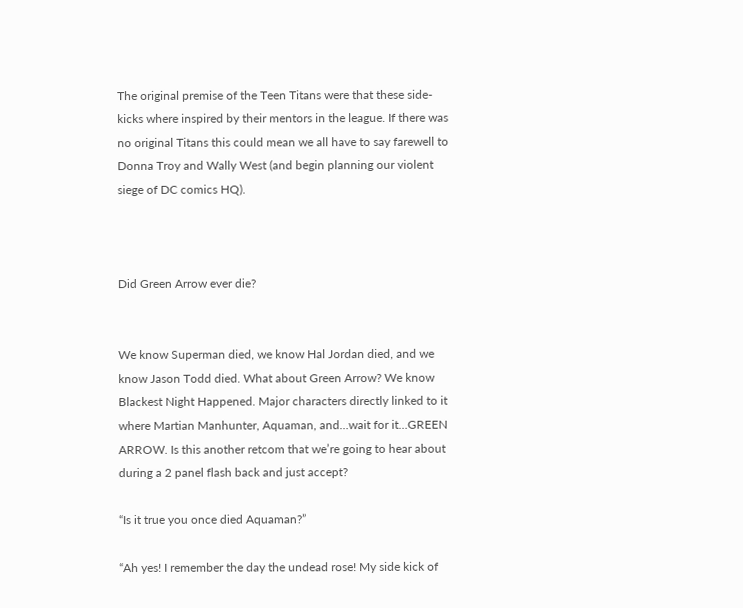The original premise of the Teen Titans were that these side-kicks where inspired by their mentors in the league. If there was no original Titans this could mean we all have to say farewell to Donna Troy and Wally West (and begin planning our violent siege of DC comics HQ).



Did Green Arrow ever die?


We know Superman died, we know Hal Jordan died, and we know Jason Todd died. What about Green Arrow? We know Blackest Night Happened. Major characters directly linked to it where Martian Manhunter, Aquaman, and…wait for it…GREEN ARROW. Is this another retcom that we’re going to hear about during a 2 panel flash back and just accept?

“Is it true you once died Aquaman?”

“Ah yes! I remember the day the undead rose! My side kick of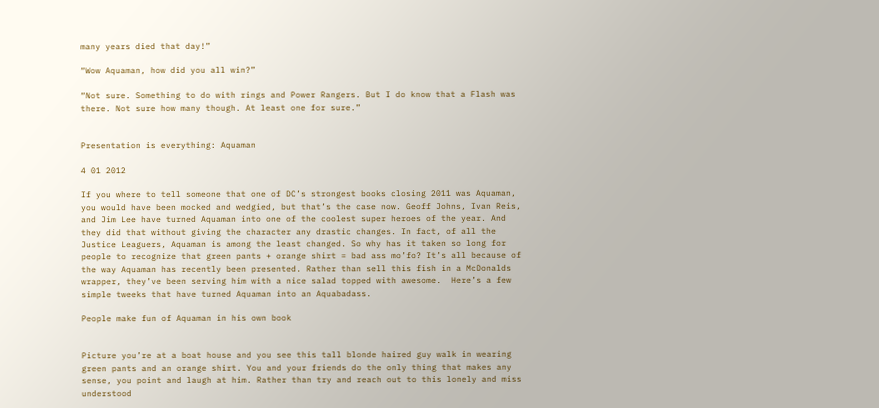many years died that day!”

“Wow Aquaman, how did you all win?”

“Not sure. Something to do with rings and Power Rangers. But I do know that a Flash was there. Not sure how many though. At least one for sure.”


Presentation is everything: Aquaman

4 01 2012

If you where to tell someone that one of DC’s strongest books closing 2011 was Aquaman, you would have been mocked and wedgied, but that’s the case now. Geoff Johns, Ivan Reis, and Jim Lee have turned Aquaman into one of the coolest super heroes of the year. And they did that without giving the character any drastic changes. In fact, of all the Justice Leaguers, Aquaman is among the least changed. So why has it taken so long for people to recognize that green pants + orange shirt = bad ass mo’fo? It’s all because of the way Aquaman has recently been presented. Rather than sell this fish in a McDonalds wrapper, they’ve been serving him with a nice salad topped with awesome.  Here’s a few simple tweeks that have turned Aquaman into an Aquabadass.

People make fun of Aquaman in his own book


Picture you’re at a boat house and you see this tall blonde haired guy walk in wearing green pants and an orange shirt. You and your friends do the only thing that makes any sense, you point and laugh at him. Rather than try and reach out to this lonely and miss understood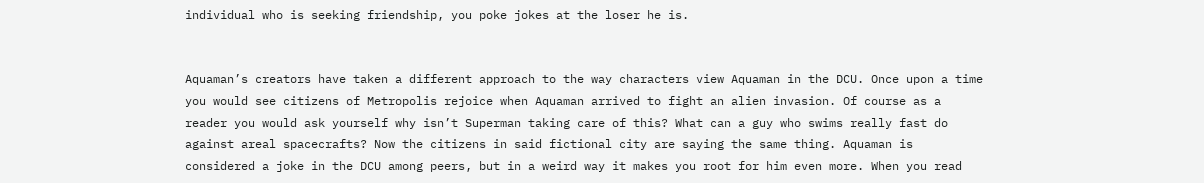individual who is seeking friendship, you poke jokes at the loser he is.


Aquaman’s creators have taken a different approach to the way characters view Aquaman in the DCU. Once upon a time you would see citizens of Metropolis rejoice when Aquaman arrived to fight an alien invasion. Of course as a reader you would ask yourself why isn’t Superman taking care of this? What can a guy who swims really fast do against areal spacecrafts? Now the citizens in said fictional city are saying the same thing. Aquaman is considered a joke in the DCU among peers, but in a weird way it makes you root for him even more. When you read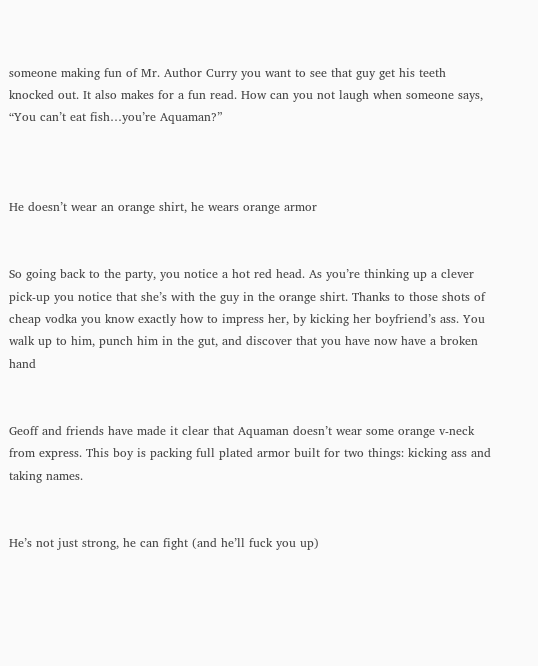someone making fun of Mr. Author Curry you want to see that guy get his teeth knocked out. It also makes for a fun read. How can you not laugh when someone says, “You can’t eat fish…you’re Aquaman?”



He doesn’t wear an orange shirt, he wears orange armor


So going back to the party, you notice a hot red head. As you’re thinking up a clever pick-up you notice that she’s with the guy in the orange shirt. Thanks to those shots of cheap vodka you know exactly how to impress her, by kicking her boyfriend’s ass. You walk up to him, punch him in the gut, and discover that you have now have a broken hand


Geoff and friends have made it clear that Aquaman doesn’t wear some orange v-neck from express. This boy is packing full plated armor built for two things: kicking ass and taking names.


He’s not just strong, he can fight (and he’ll fuck you up)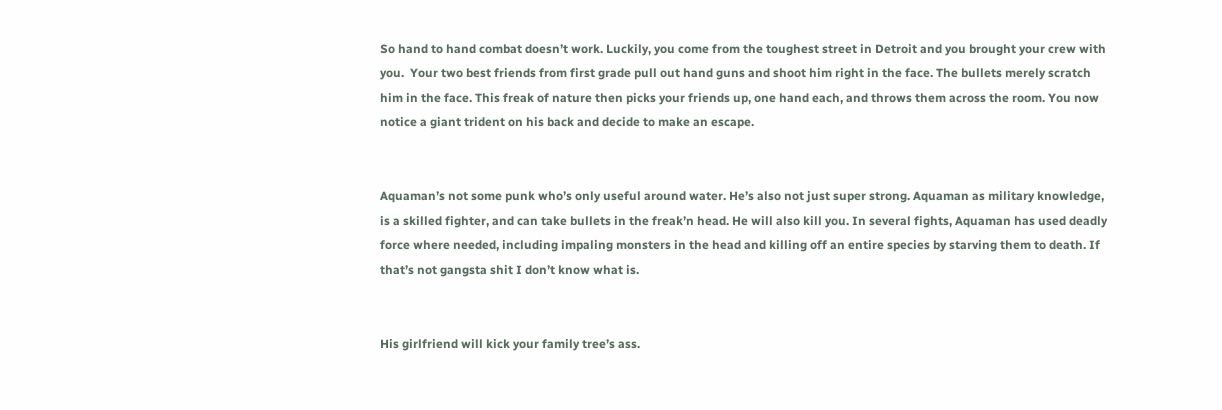So hand to hand combat doesn’t work. Luckily, you come from the toughest street in Detroit and you brought your crew with you.  Your two best friends from first grade pull out hand guns and shoot him right in the face. The bullets merely scratch him in the face. This freak of nature then picks your friends up, one hand each, and throws them across the room. You now notice a giant trident on his back and decide to make an escape.


Aquaman’s not some punk who’s only useful around water. He’s also not just super strong. Aquaman as military knowledge, is a skilled fighter, and can take bullets in the freak’n head. He will also kill you. In several fights, Aquaman has used deadly force where needed, including impaling monsters in the head and killing off an entire species by starving them to death. If that’s not gangsta shit I don’t know what is.


His girlfriend will kick your family tree’s ass.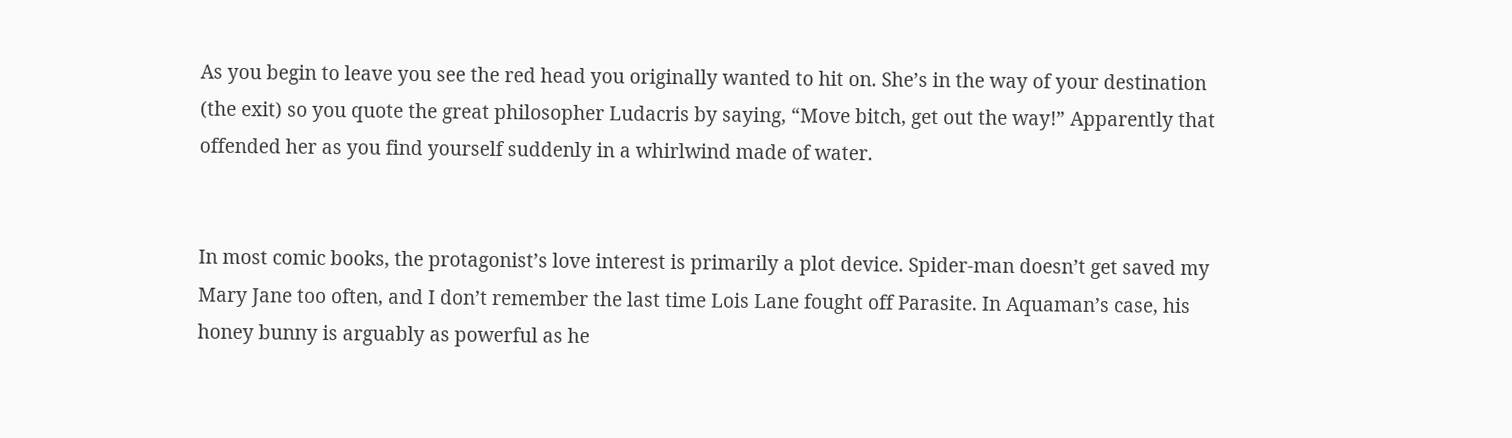As you begin to leave you see the red head you originally wanted to hit on. She’s in the way of your destination (the exit) so you quote the great philosopher Ludacris by saying, “Move bitch, get out the way!” Apparently that offended her as you find yourself suddenly in a whirlwind made of water.


In most comic books, the protagonist’s love interest is primarily a plot device. Spider-man doesn’t get saved my Mary Jane too often, and I don’t remember the last time Lois Lane fought off Parasite. In Aquaman’s case, his honey bunny is arguably as powerful as he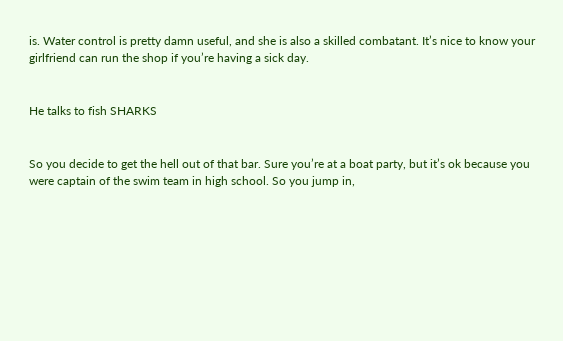is. Water control is pretty damn useful, and she is also a skilled combatant. It’s nice to know your girlfriend can run the shop if you’re having a sick day.


He talks to fish SHARKS


So you decide to get the hell out of that bar. Sure you’re at a boat party, but it’s ok because you were captain of the swim team in high school. So you jump in,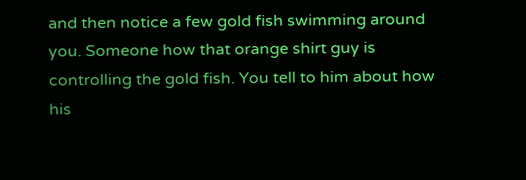and then notice a few gold fish swimming around you. Someone how that orange shirt guy is controlling the gold fish. You tell to him about how his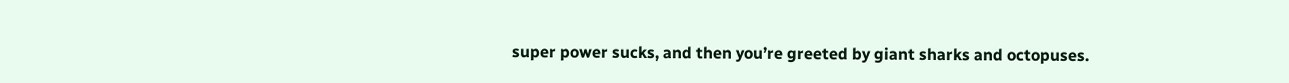super power sucks, and then you’re greeted by giant sharks and octopuses.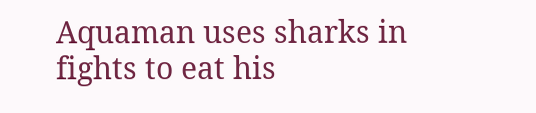Aquaman uses sharks in fights to eat his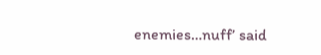enemies…nuff’ said